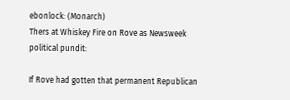ebonlock: (Monarch)
Thers at Whiskey Fire on Rove as Newsweek political pundit:

If Rove had gotten that permanent Republican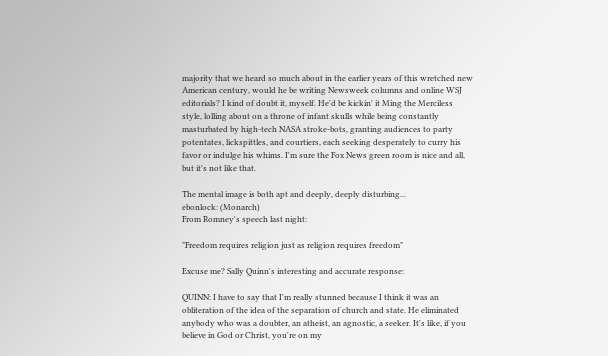majority that we heard so much about in the earlier years of this wretched new American century, would he be writing Newsweek columns and online WSJ editorials? I kind of doubt it, myself. He'd be kickin' it Ming the Merciless style, lolling about on a throne of infant skulls while being constantly masturbated by high-tech NASA stroke-bots, granting audiences to party potentates, lickspittles, and courtiers, each seeking desperately to curry his favor or indulge his whims. I'm sure the Fox News green room is nice and all, but it's not like that.

The mental image is both apt and deeply, deeply disturbing...
ebonlock: (Monarch)
From Romney's speech last night:

"Freedom requires religion just as religion requires freedom"

Excuse me? Sally Quinn's interesting and accurate response:

QUINN: I have to say that I'm really stunned because I think it was an obliteration of the idea of the separation of church and state. He eliminated anybody who was a doubter, an atheist, an agnostic, a seeker. It's like, if you believe in God or Christ, you're on my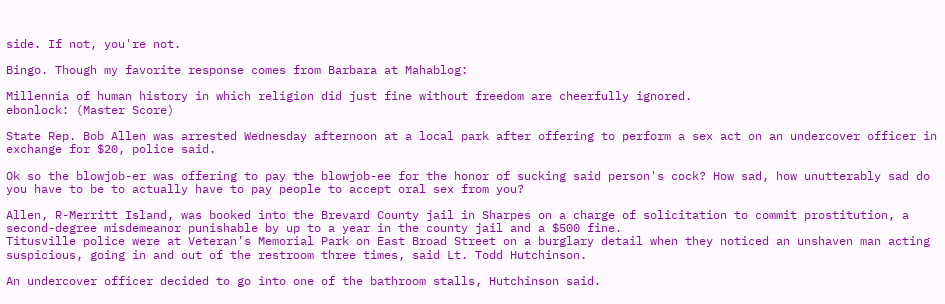side. If not, you're not.

Bingo. Though my favorite response comes from Barbara at Mahablog:

Millennia of human history in which religion did just fine without freedom are cheerfully ignored.
ebonlock: (Master Score)

State Rep. Bob Allen was arrested Wednesday afternoon at a local park after offering to perform a sex act on an undercover officer in exchange for $20, police said.

Ok so the blowjob-er was offering to pay the blowjob-ee for the honor of sucking said person's cock? How sad, how unutterably sad do you have to be to actually have to pay people to accept oral sex from you?

Allen, R-Merritt Island, was booked into the Brevard County jail in Sharpes on a charge of solicitation to commit prostitution, a second-degree misdemeanor punishable by up to a year in the county jail and a $500 fine.
Titusville police were at Veteran’s Memorial Park on East Broad Street on a burglary detail when they noticed an unshaven man acting suspicious, going in and out of the restroom three times, said Lt. Todd Hutchinson.

An undercover officer decided to go into one of the bathroom stalls, Hutchinson said.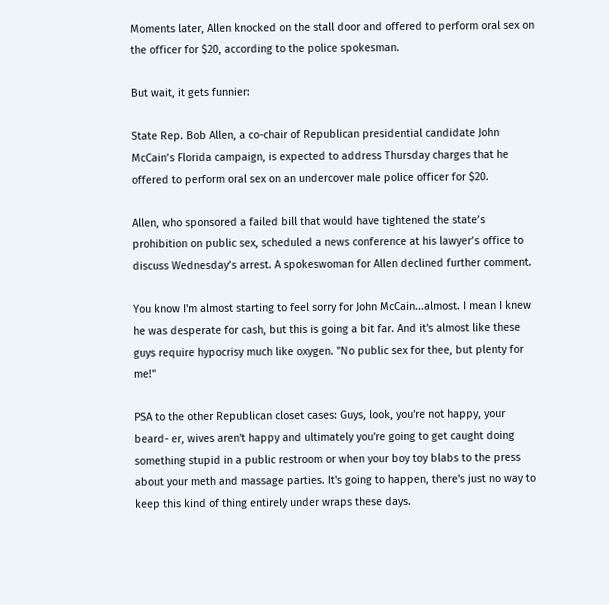Moments later, Allen knocked on the stall door and offered to perform oral sex on the officer for $20, according to the police spokesman.

But wait, it gets funnier:

State Rep. Bob Allen, a co-chair of Republican presidential candidate John McCain’s Florida campaign, is expected to address Thursday charges that he offered to perform oral sex on an undercover male police officer for $20.

Allen, who sponsored a failed bill that would have tightened the state’s prohibition on public sex, scheduled a news conference at his lawyer’s office to discuss Wednesday’s arrest. A spokeswoman for Allen declined further comment.

You know I'm almost starting to feel sorry for John McCain...almost. I mean I knew he was desperate for cash, but this is going a bit far. And it's almost like these guys require hypocrisy much like oxygen. "No public sex for thee, but plenty for me!"

PSA to the other Republican closet cases: Guys, look, you're not happy, your beard- er, wives aren't happy and ultimately you're going to get caught doing something stupid in a public restroom or when your boy toy blabs to the press about your meth and massage parties. It's going to happen, there's just no way to keep this kind of thing entirely under wraps these days.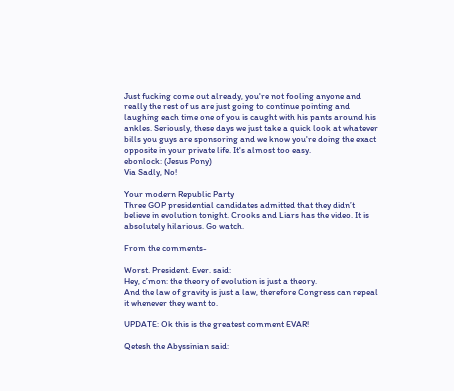Just fucking come out already, you're not fooling anyone and really the rest of us are just going to continue pointing and laughing each time one of you is caught with his pants around his ankles. Seriously, these days we just take a quick look at whatever bills you guys are sponsoring and we know you're doing the exact opposite in your private life. It's almost too easy.
ebonlock: (Jesus Pony)
Via Sadly, No!

Your modern Republic Party
Three GOP presidential candidates admitted that they didn’t believe in evolution tonight. Crooks and Liars has the video. It is absolutely hilarious. Go watch.

From the comments-

Worst. President. Ever. said:
Hey, c’mon: the theory of evolution is just a theory.
And the law of gravity is just a law, therefore Congress can repeal it whenever they want to.

UPDATE: Ok this is the greatest comment EVAR!

Qetesh the Abyssinian said: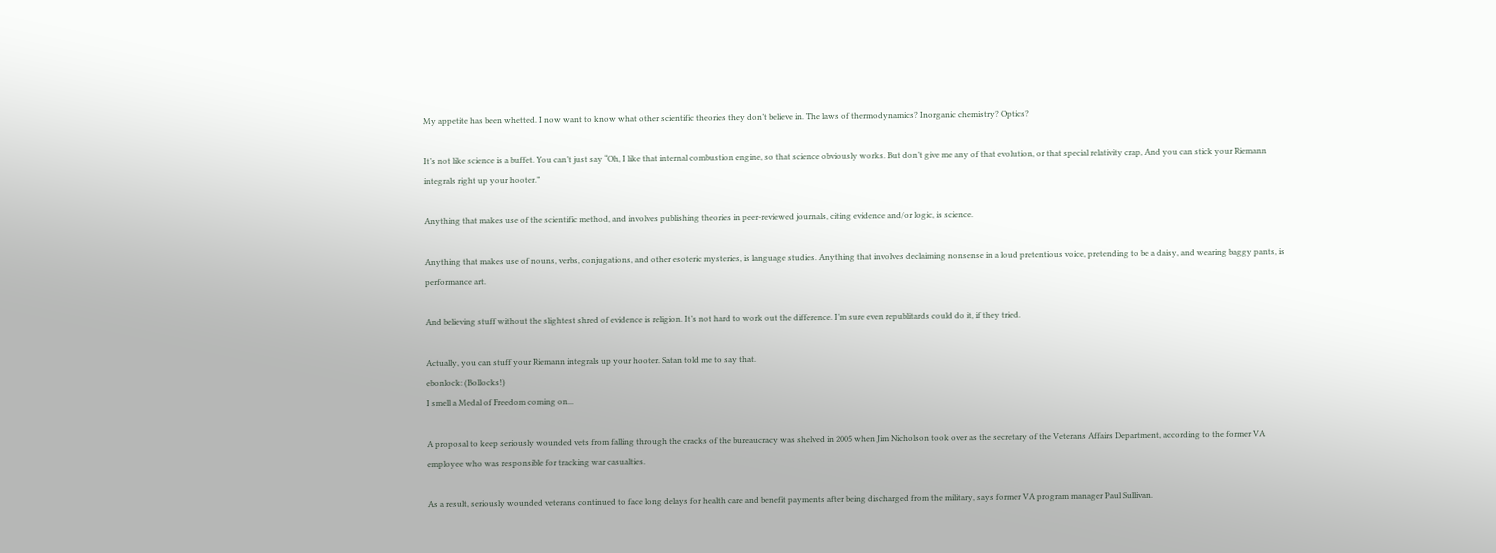My appetite has been whetted. I now want to know what other scientific theories they don’t believe in. The laws of thermodynamics? Inorganic chemistry? Optics?

It’s not like science is a buffet. You can’t just say “Oh, I like that internal combustion engine, so that science obviously works. But don’t give me any of that evolution, or that special relativity crap, And you can stick your Riemann integrals right up your hooter.”

Anything that makes use of the scientific method, and involves publishing theories in peer-reviewed journals, citing evidence and/or logic, is science.

Anything that makes use of nouns, verbs, conjugations, and other esoteric mysteries, is language studies. Anything that involves declaiming nonsense in a loud pretentious voice, pretending to be a daisy, and wearing baggy pants, is performance art.

And believing stuff without the slightest shred of evidence is religion. It’s not hard to work out the difference. I’m sure even republitards could do it, if they tried.

Actually, you can stuff your Riemann integrals up your hooter. Satan told me to say that.
ebonlock: (Bollocks!)
I smell a Medal of Freedom coming on...

A proposal to keep seriously wounded vets from falling through the cracks of the bureaucracy was shelved in 2005 when Jim Nicholson took over as the secretary of the Veterans Affairs Department, according to the former VA employee who was responsible for tracking war casualties.

As a result, seriously wounded veterans continued to face long delays for health care and benefit payments after being discharged from the military, says former VA program manager Paul Sullivan.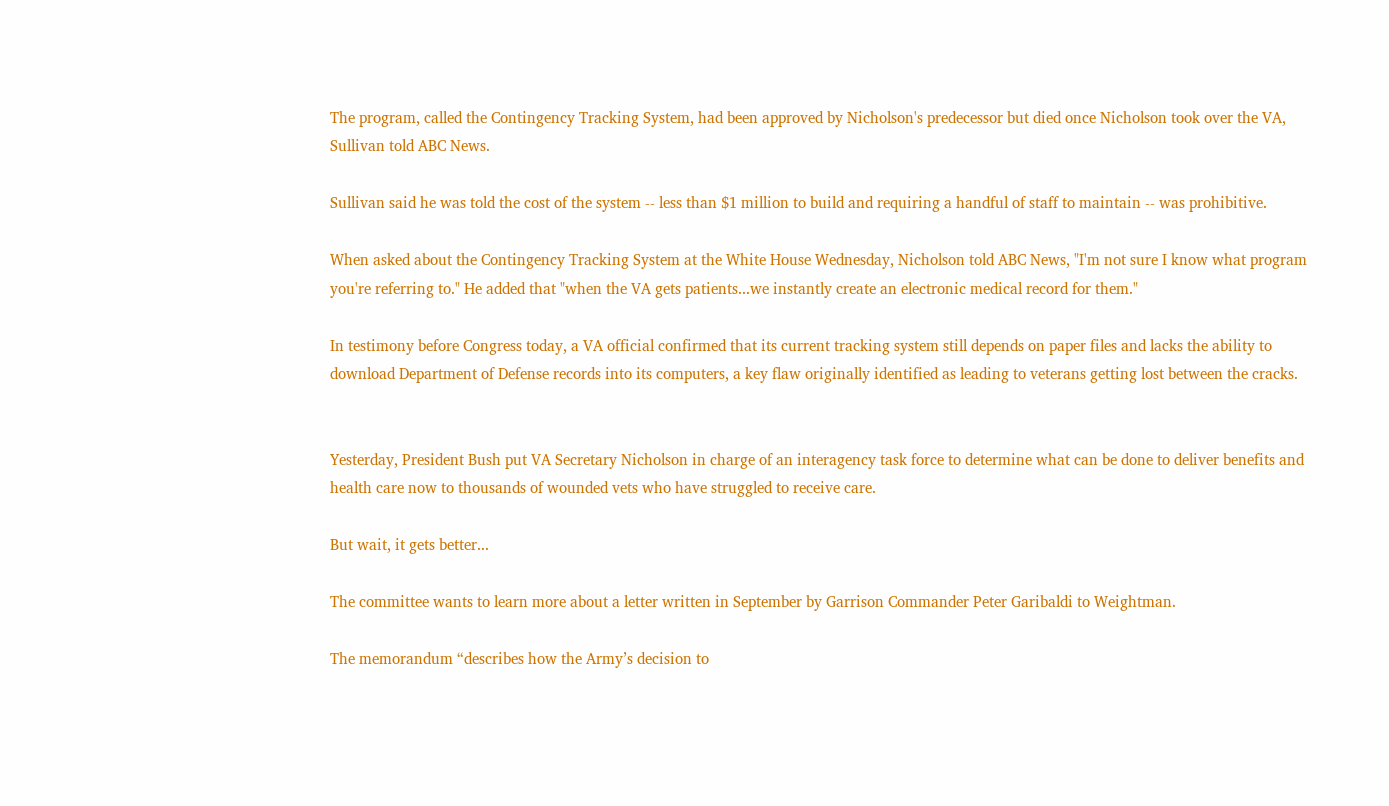The program, called the Contingency Tracking System, had been approved by Nicholson's predecessor but died once Nicholson took over the VA, Sullivan told ABC News.

Sullivan said he was told the cost of the system -- less than $1 million to build and requiring a handful of staff to maintain -- was prohibitive.

When asked about the Contingency Tracking System at the White House Wednesday, Nicholson told ABC News, "I'm not sure I know what program you're referring to." He added that "when the VA gets patients...we instantly create an electronic medical record for them."

In testimony before Congress today, a VA official confirmed that its current tracking system still depends on paper files and lacks the ability to download Department of Defense records into its computers, a key flaw originally identified as leading to veterans getting lost between the cracks.


Yesterday, President Bush put VA Secretary Nicholson in charge of an interagency task force to determine what can be done to deliver benefits and health care now to thousands of wounded vets who have struggled to receive care.

But wait, it gets better...

The committee wants to learn more about a letter written in September by Garrison Commander Peter Garibaldi to Weightman.

The memorandum “describes how the Army’s decision to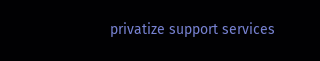privatize support services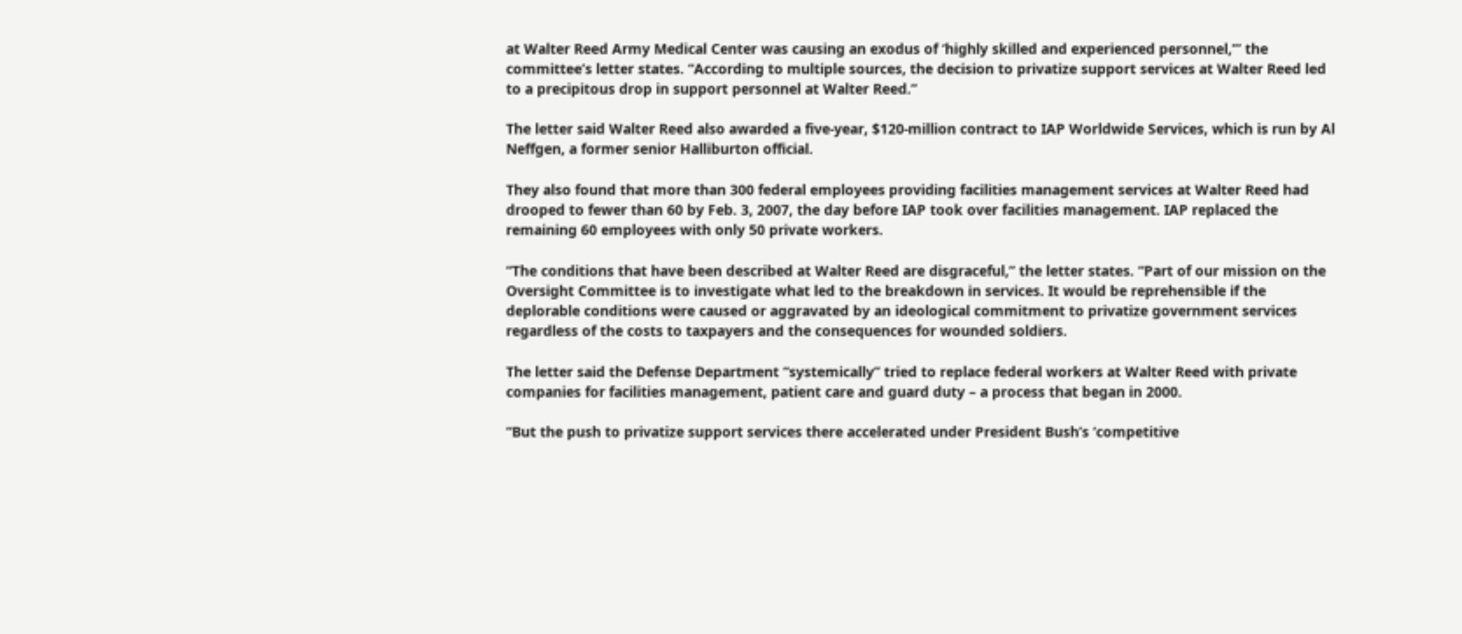at Walter Reed Army Medical Center was causing an exodus of ‘highly skilled and experienced personnel,’” the committee’s letter states. “According to multiple sources, the decision to privatize support services at Walter Reed led to a precipitous drop in support personnel at Walter Reed.”

The letter said Walter Reed also awarded a five-year, $120-million contract to IAP Worldwide Services, which is run by Al Neffgen, a former senior Halliburton official.

They also found that more than 300 federal employees providing facilities management services at Walter Reed had drooped to fewer than 60 by Feb. 3, 2007, the day before IAP took over facilities management. IAP replaced the remaining 60 employees with only 50 private workers.

“The conditions that have been described at Walter Reed are disgraceful,” the letter states. “Part of our mission on the Oversight Committee is to investigate what led to the breakdown in services. It would be reprehensible if the deplorable conditions were caused or aggravated by an ideological commitment to privatize government services regardless of the costs to taxpayers and the consequences for wounded soldiers.

The letter said the Defense Department “systemically” tried to replace federal workers at Walter Reed with private companies for facilities management, patient care and guard duty – a process that began in 2000.

“But the push to privatize support services there accelerated under President Bush’s ‘competitive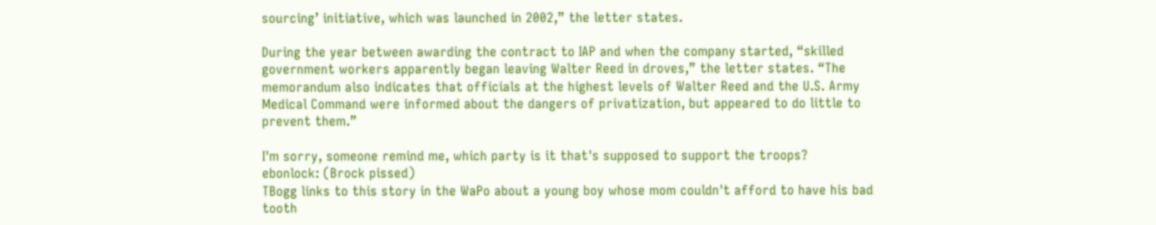sourcing’ initiative, which was launched in 2002,” the letter states.

During the year between awarding the contract to IAP and when the company started, “skilled government workers apparently began leaving Walter Reed in droves,” the letter states. “The memorandum also indicates that officials at the highest levels of Walter Reed and the U.S. Army Medical Command were informed about the dangers of privatization, but appeared to do little to prevent them.”

I'm sorry, someone remind me, which party is it that's supposed to support the troops?
ebonlock: (Brock pissed)
TBogg links to this story in the WaPo about a young boy whose mom couldn't afford to have his bad tooth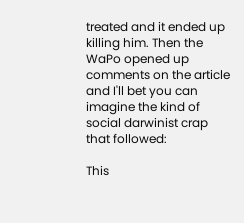treated and it ended up killing him. Then the WaPo opened up comments on the article and I'll bet you can imagine the kind of social darwinist crap that followed:

This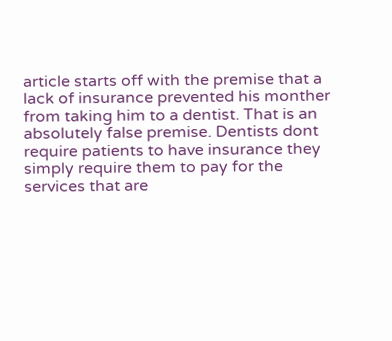article starts off with the premise that a lack of insurance prevented his monther from taking him to a dentist. That is an absolutely false premise. Dentists dont require patients to have insurance they simply require them to pay for the services that are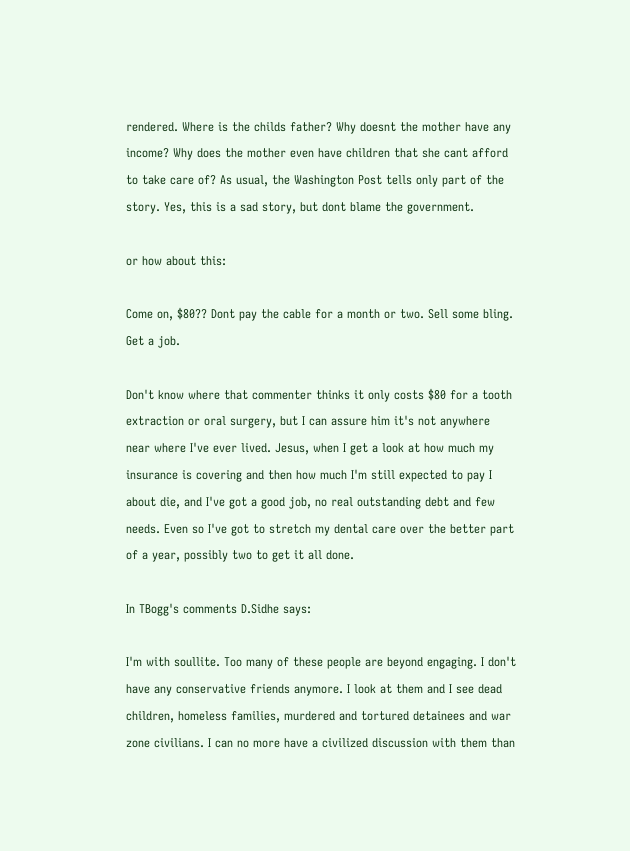rendered. Where is the childs father? Why doesnt the mother have any income? Why does the mother even have children that she cant afford to take care of? As usual, the Washington Post tells only part of the story. Yes, this is a sad story, but dont blame the government.

or how about this:

Come on, $80?? Dont pay the cable for a month or two. Sell some bling. Get a job.

Don't know where that commenter thinks it only costs $80 for a tooth extraction or oral surgery, but I can assure him it's not anywhere near where I've ever lived. Jesus, when I get a look at how much my insurance is covering and then how much I'm still expected to pay I about die, and I've got a good job, no real outstanding debt and few needs. Even so I've got to stretch my dental care over the better part of a year, possibly two to get it all done.

In TBogg's comments D.Sidhe says:

I'm with soullite. Too many of these people are beyond engaging. I don't have any conservative friends anymore. I look at them and I see dead children, homeless families, murdered and tortured detainees and war zone civilians. I can no more have a civilized discussion with them than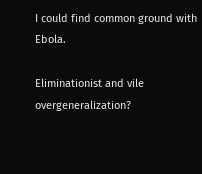I could find common ground with Ebola.

Eliminationist and vile overgeneralization?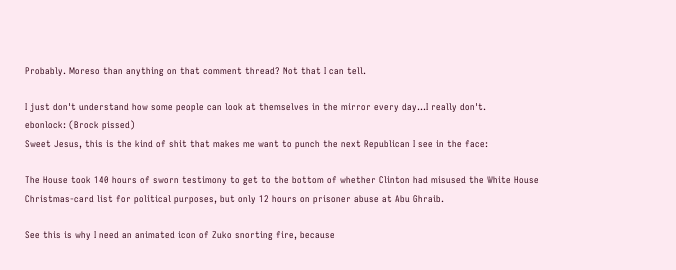Probably. Moreso than anything on that comment thread? Not that I can tell.

I just don't understand how some people can look at themselves in the mirror every day...I really don't.
ebonlock: (Brock pissed)
Sweet Jesus, this is the kind of shit that makes me want to punch the next Republican I see in the face:

The House took 140 hours of sworn testimony to get to the bottom of whether Clinton had misused the White House Christmas-card list for political purposes, but only 12 hours on prisoner abuse at Abu Ghraib.

See this is why I need an animated icon of Zuko snorting fire, because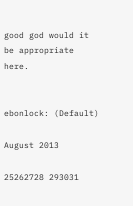good god would it be appropriate here.


ebonlock: (Default)

August 2013

25262728 293031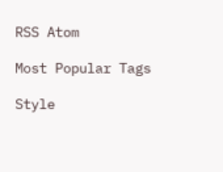RSS Atom

Most Popular Tags

Style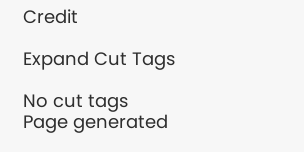Credit

Expand Cut Tags

No cut tags
Page generated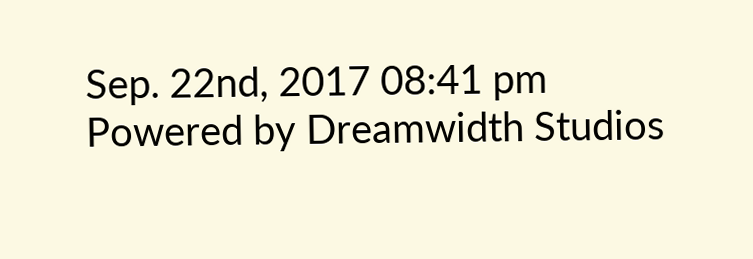Sep. 22nd, 2017 08:41 pm
Powered by Dreamwidth Studios